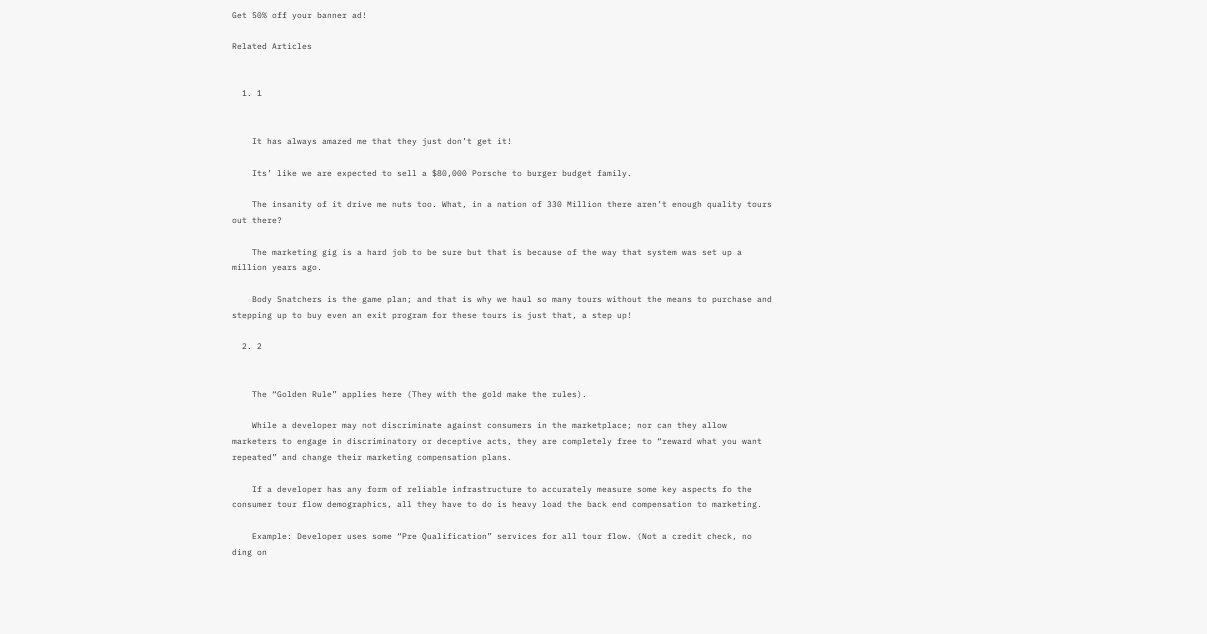Get 50% off your banner ad!

Related Articles


  1. 1


    It has always amazed me that they just don’t get it!

    Its’ like we are expected to sell a $80,000 Porsche to burger budget family.

    The insanity of it drive me nuts too. What, in a nation of 330 Million there aren’t enough quality tours out there?

    The marketing gig is a hard job to be sure but that is because of the way that system was set up a million years ago.

    Body Snatchers is the game plan; and that is why we haul so many tours without the means to purchase and stepping up to buy even an exit program for these tours is just that, a step up!

  2. 2


    The “Golden Rule” applies here (They with the gold make the rules).

    While a developer may not discriminate against consumers in the marketplace; nor can they allow marketers to engage in discriminatory or deceptive acts, they are completely free to “reward what you want repeated” and change their marketing compensation plans.

    If a developer has any form of reliable infrastructure to accurately measure some key aspects fo the consumer tour flow demographics, all they have to do is heavy load the back end compensation to marketing.

    Example: Developer uses some “Pre Qualification” services for all tour flow. (Not a credit check, no ding on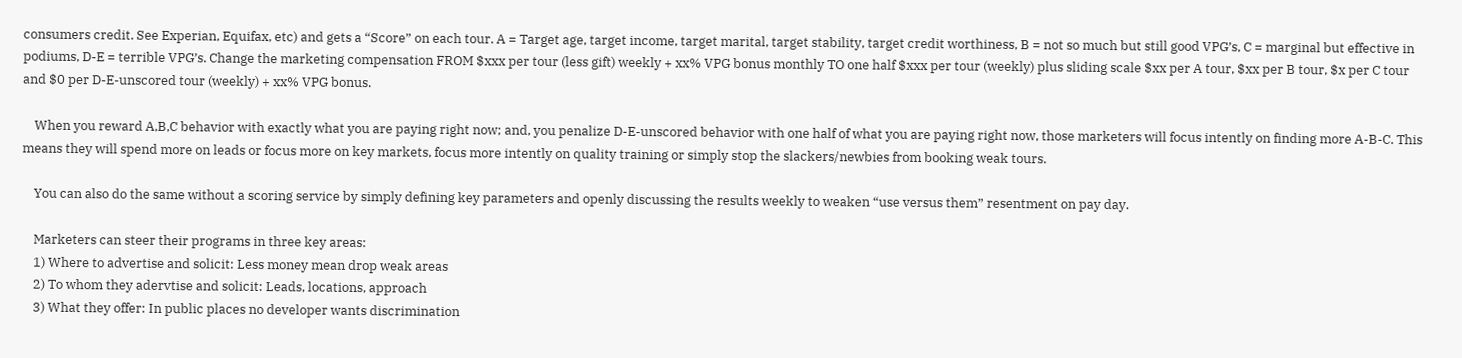consumers credit. See Experian, Equifax, etc) and gets a “Score” on each tour. A = Target age, target income, target marital, target stability, target credit worthiness, B = not so much but still good VPG’s, C = marginal but effective in podiums, D-E = terrible VPG’s. Change the marketing compensation FROM $xxx per tour (less gift) weekly + xx% VPG bonus monthly TO one half $xxx per tour (weekly) plus sliding scale $xx per A tour, $xx per B tour, $x per C tour and $0 per D-E-unscored tour (weekly) + xx% VPG bonus.

    When you reward A,B,C behavior with exactly what you are paying right now; and, you penalize D-E-unscored behavior with one half of what you are paying right now, those marketers will focus intently on finding more A-B-C. This means they will spend more on leads or focus more on key markets, focus more intently on quality training or simply stop the slackers/newbies from booking weak tours.

    You can also do the same without a scoring service by simply defining key parameters and openly discussing the results weekly to weaken “use versus them” resentment on pay day.

    Marketers can steer their programs in three key areas:
    1) Where to advertise and solicit: Less money mean drop weak areas
    2) To whom they adervtise and solicit: Leads, locations, approach
    3) What they offer: In public places no developer wants discrimination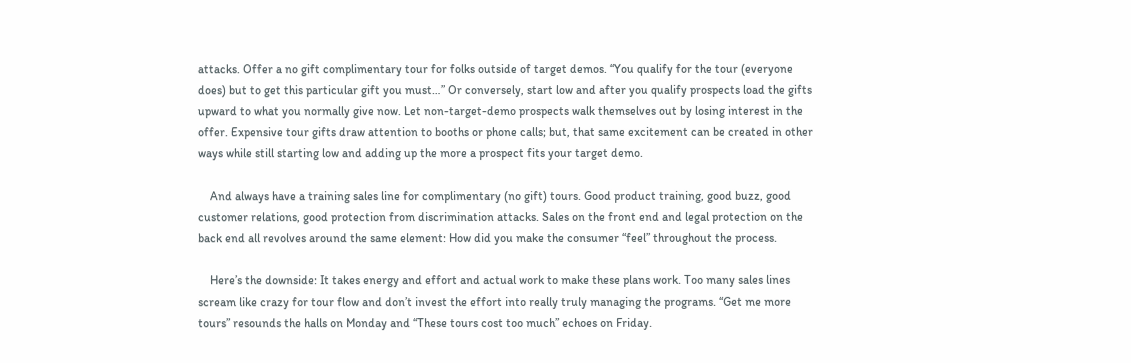attacks. Offer a no gift complimentary tour for folks outside of target demos. “You qualify for the tour (everyone does) but to get this particular gift you must…” Or conversely, start low and after you qualify prospects load the gifts upward to what you normally give now. Let non-target-demo prospects walk themselves out by losing interest in the offer. Expensive tour gifts draw attention to booths or phone calls; but, that same excitement can be created in other ways while still starting low and adding up the more a prospect fits your target demo.

    And always have a training sales line for complimentary (no gift) tours. Good product training, good buzz, good customer relations, good protection from discrimination attacks. Sales on the front end and legal protection on the back end all revolves around the same element: How did you make the consumer “feel” throughout the process.

    Here’s the downside: It takes energy and effort and actual work to make these plans work. Too many sales lines scream like crazy for tour flow and don’t invest the effort into really truly managing the programs. “Get me more tours” resounds the halls on Monday and “These tours cost too much” echoes on Friday.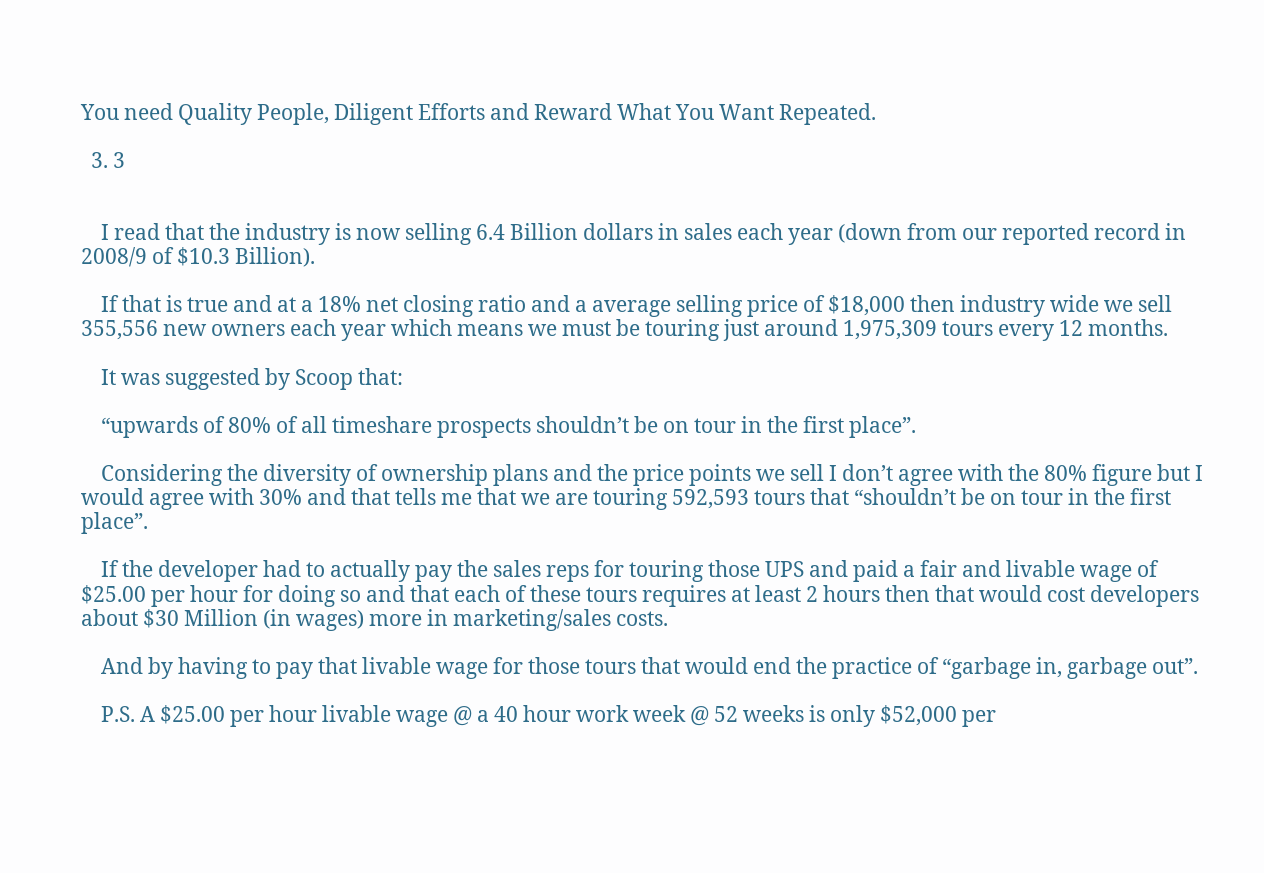You need Quality People, Diligent Efforts and Reward What You Want Repeated.

  3. 3


    I read that the industry is now selling 6.4 Billion dollars in sales each year (down from our reported record in 2008/9 of $10.3 Billion).

    If that is true and at a 18% net closing ratio and a average selling price of $18,000 then industry wide we sell 355,556 new owners each year which means we must be touring just around 1,975,309 tours every 12 months.

    It was suggested by Scoop that:

    “upwards of 80% of all timeshare prospects shouldn’t be on tour in the first place”.

    Considering the diversity of ownership plans and the price points we sell I don’t agree with the 80% figure but I would agree with 30% and that tells me that we are touring 592,593 tours that “shouldn’t be on tour in the first place”.

    If the developer had to actually pay the sales reps for touring those UPS and paid a fair and livable wage of $25.00 per hour for doing so and that each of these tours requires at least 2 hours then that would cost developers about $30 Million (in wages) more in marketing/sales costs.

    And by having to pay that livable wage for those tours that would end the practice of “garbage in, garbage out”.

    P.S. A $25.00 per hour livable wage @ a 40 hour work week @ 52 weeks is only $52,000 per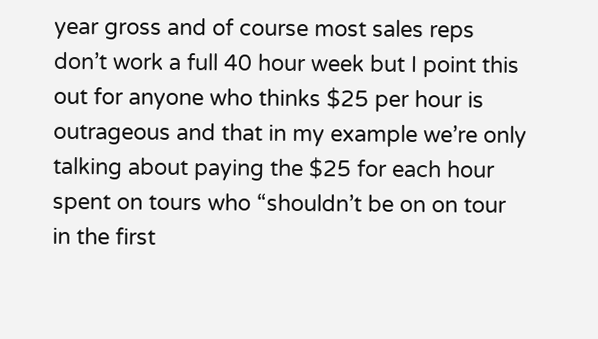year gross and of course most sales reps don’t work a full 40 hour week but I point this out for anyone who thinks $25 per hour is outrageous and that in my example we’re only talking about paying the $25 for each hour spent on tours who “shouldn’t be on on tour in the first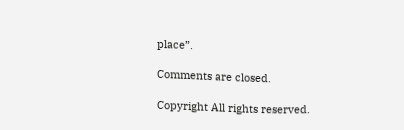place”.

Comments are closed.

Copyright All rights reserved.